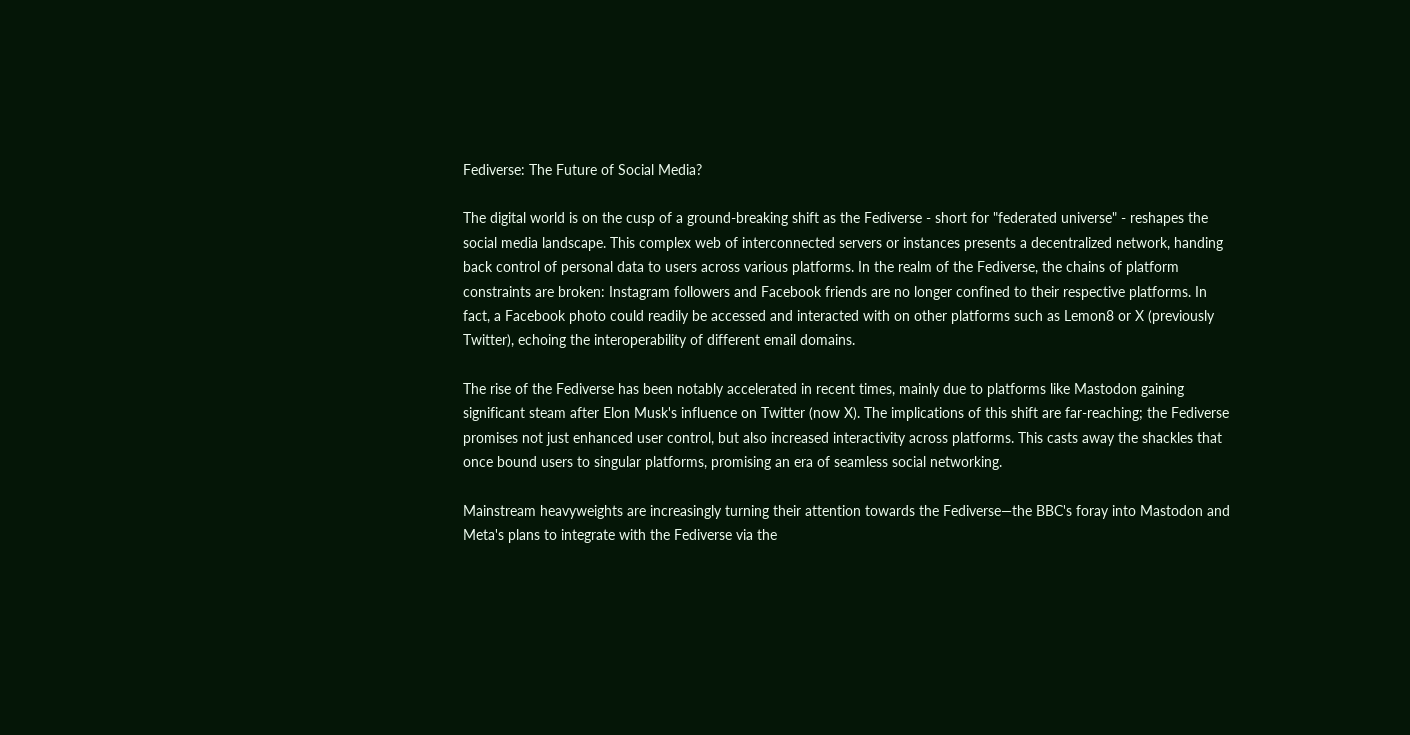Fediverse: The Future of Social Media?

The digital world is on the cusp of a ground-breaking shift as the Fediverse - short for "federated universe" - reshapes the social media landscape. This complex web of interconnected servers or instances presents a decentralized network, handing back control of personal data to users across various platforms. In the realm of the Fediverse, the chains of platform constraints are broken: Instagram followers and Facebook friends are no longer confined to their respective platforms. In fact, a Facebook photo could readily be accessed and interacted with on other platforms such as Lemon8 or X (previously Twitter), echoing the interoperability of different email domains.

The rise of the Fediverse has been notably accelerated in recent times, mainly due to platforms like Mastodon gaining significant steam after Elon Musk's influence on Twitter (now X). The implications of this shift are far-reaching; the Fediverse promises not just enhanced user control, but also increased interactivity across platforms. This casts away the shackles that once bound users to singular platforms, promising an era of seamless social networking.

Mainstream heavyweights are increasingly turning their attention towards the Fediverse—the BBC's foray into Mastodon and Meta's plans to integrate with the Fediverse via the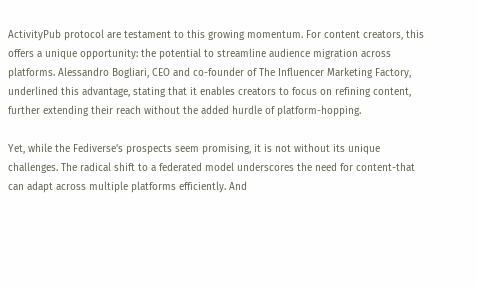ActivityPub protocol are testament to this growing momentum. For content creators, this offers a unique opportunity: the potential to streamline audience migration across platforms. Alessandro Bogliari, CEO and co-founder of The Influencer Marketing Factory, underlined this advantage, stating that it enables creators to focus on refining content, further extending their reach without the added hurdle of platform-hopping.

Yet, while the Fediverse's prospects seem promising, it is not without its unique challenges. The radical shift to a federated model underscores the need for content-that can adapt across multiple platforms efficiently. And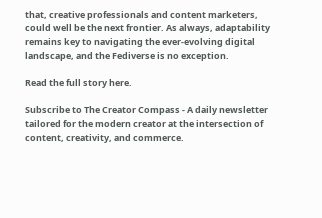that, creative professionals and content marketers, could well be the next frontier. As always, adaptability remains key to navigating the ever-evolving digital landscape, and the Fediverse is no exception.

Read the full story here.

Subscribe to The Creator Compass - A daily newsletter tailored for the modern creator at the intersection of content, creativity, and commerce.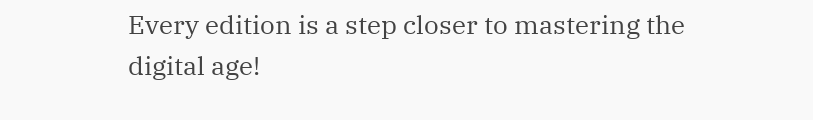Every edition is a step closer to mastering the digital age!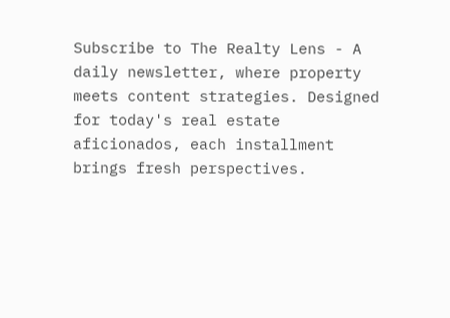Subscribe to The Realty Lens - A daily newsletter, where property meets content strategies. Designed for today's real estate aficionados, each installment brings fresh perspectives.